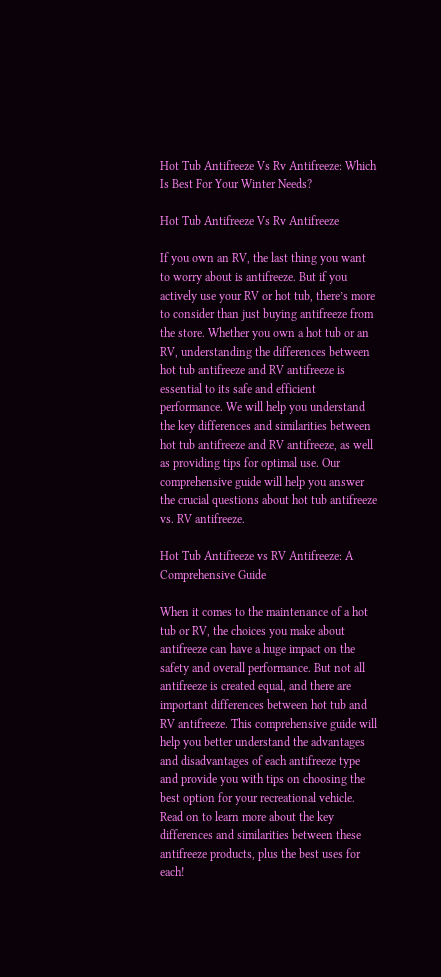Hot Tub Antifreeze Vs Rv Antifreeze: Which Is Best For Your Winter Needs?

Hot Tub Antifreeze Vs Rv Antifreeze

If you own an RV, the last thing you want to worry about is antifreeze. But if you actively use your RV or hot tub, there’s more to consider than just buying antifreeze from the store. Whether you own a hot tub or an RV, understanding the differences between hot tub antifreeze and RV antifreeze is essential to its safe and efficient performance. We will help you understand the key differences and similarities between hot tub antifreeze and RV antifreeze, as well as providing tips for optimal use. Our comprehensive guide will help you answer the crucial questions about hot tub antifreeze vs. RV antifreeze.

Hot Tub Antifreeze vs RV Antifreeze: A Comprehensive Guide

When it comes to the maintenance of a hot tub or RV, the choices you make about antifreeze can have a huge impact on the safety and overall performance. But not all antifreeze is created equal, and there are important differences between hot tub and RV antifreeze. This comprehensive guide will help you better understand the advantages and disadvantages of each antifreeze type and provide you with tips on choosing the best option for your recreational vehicle. Read on to learn more about the key differences and similarities between these antifreeze products, plus the best uses for each!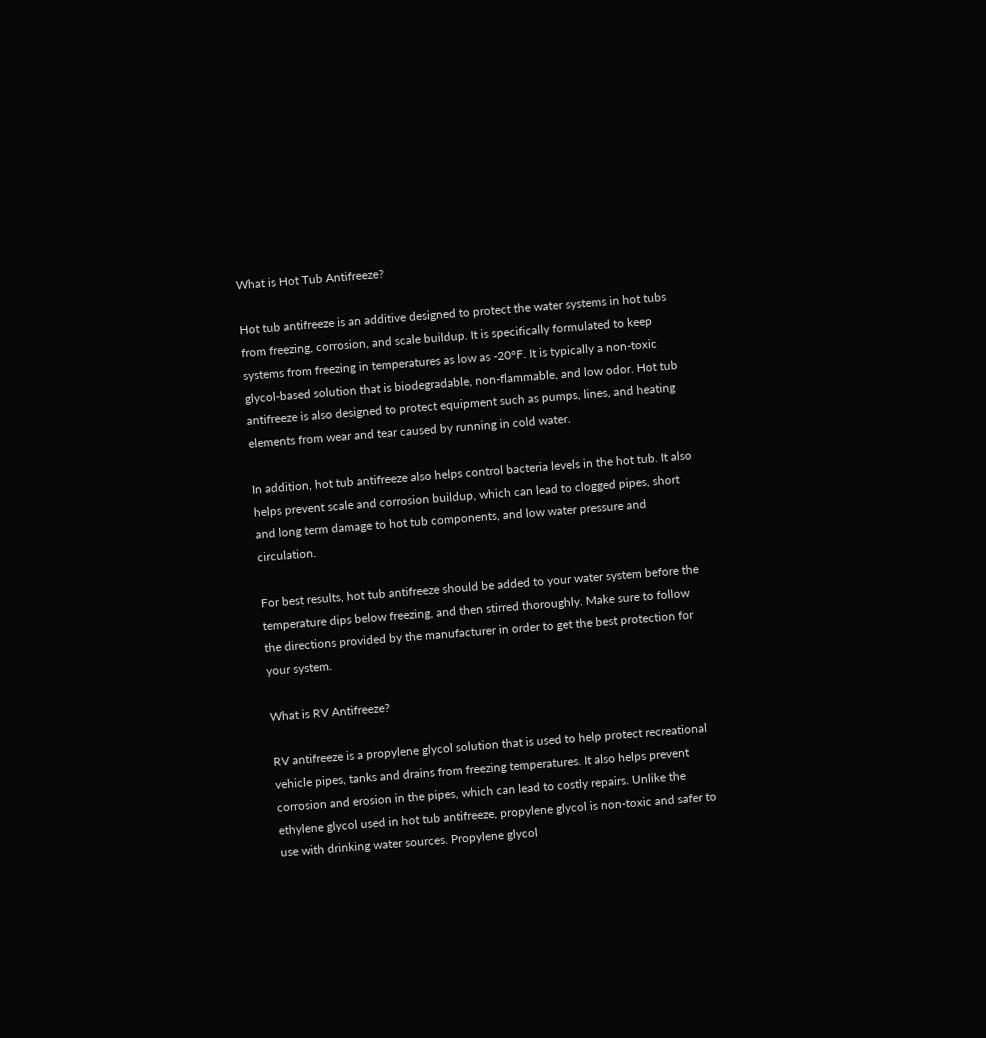What is Hot Tub Antifreeze?

Hot tub antifreeze is an additive designed to protect the water systems in hot tubs from freezing, corrosion, and scale buildup. It is specifically formulated to keep systems from freezing in temperatures as low as -20°F. It is typically a non-toxic glycol-based solution that is biodegradable, non-flammable, and low odor. Hot tub antifreeze is also designed to protect equipment such as pumps, lines, and heating elements from wear and tear caused by running in cold water.

In addition, hot tub antifreeze also helps control bacteria levels in the hot tub. It also helps prevent scale and corrosion buildup, which can lead to clogged pipes, short and long term damage to hot tub components, and low water pressure and circulation.

For best results, hot tub antifreeze should be added to your water system before the temperature dips below freezing, and then stirred thoroughly. Make sure to follow the directions provided by the manufacturer in order to get the best protection for your system.

What is RV Antifreeze?

RV antifreeze is a propylene glycol solution that is used to help protect recreational vehicle pipes, tanks and drains from freezing temperatures. It also helps prevent corrosion and erosion in the pipes, which can lead to costly repairs. Unlike the ethylene glycol used in hot tub antifreeze, propylene glycol is non-toxic and safer to use with drinking water sources. Propylene glycol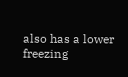also has a lower freezing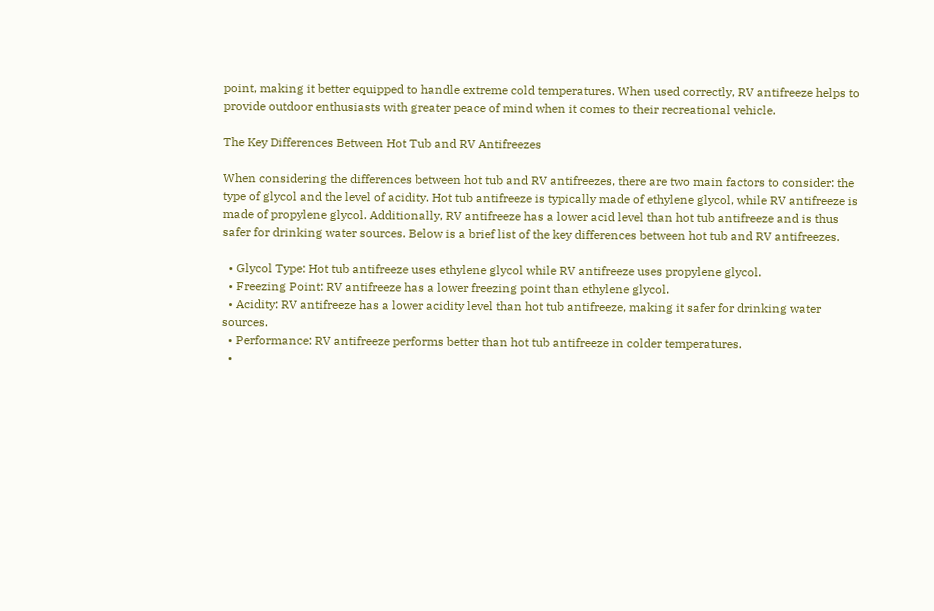point, making it better equipped to handle extreme cold temperatures. When used correctly, RV antifreeze helps to provide outdoor enthusiasts with greater peace of mind when it comes to their recreational vehicle.

The Key Differences Between Hot Tub and RV Antifreezes

When considering the differences between hot tub and RV antifreezes, there are two main factors to consider: the type of glycol and the level of acidity. Hot tub antifreeze is typically made of ethylene glycol, while RV antifreeze is made of propylene glycol. Additionally, RV antifreeze has a lower acid level than hot tub antifreeze and is thus safer for drinking water sources. Below is a brief list of the key differences between hot tub and RV antifreezes.

  • Glycol Type: Hot tub antifreeze uses ethylene glycol while RV antifreeze uses propylene glycol.
  • Freezing Point: RV antifreeze has a lower freezing point than ethylene glycol.
  • Acidity: RV antifreeze has a lower acidity level than hot tub antifreeze, making it safer for drinking water sources.
  • Performance: RV antifreeze performs better than hot tub antifreeze in colder temperatures.
  •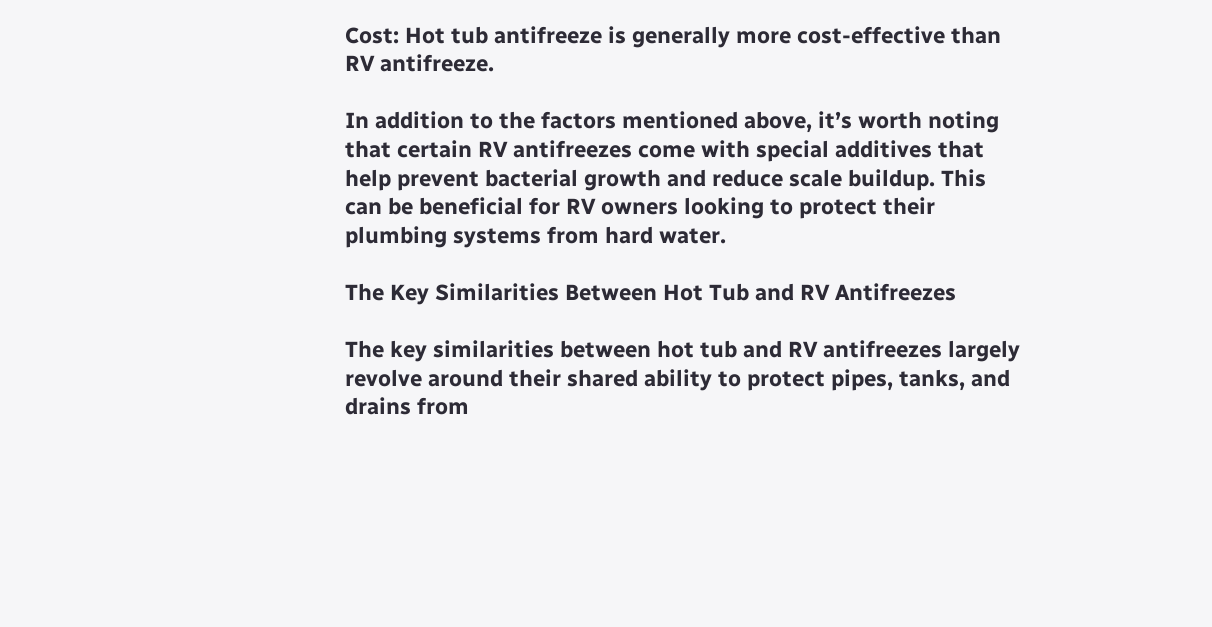Cost: Hot tub antifreeze is generally more cost-effective than RV antifreeze.

In addition to the factors mentioned above, it’s worth noting that certain RV antifreezes come with special additives that help prevent bacterial growth and reduce scale buildup. This can be beneficial for RV owners looking to protect their plumbing systems from hard water.

The Key Similarities Between Hot Tub and RV Antifreezes

The key similarities between hot tub and RV antifreezes largely revolve around their shared ability to protect pipes, tanks, and drains from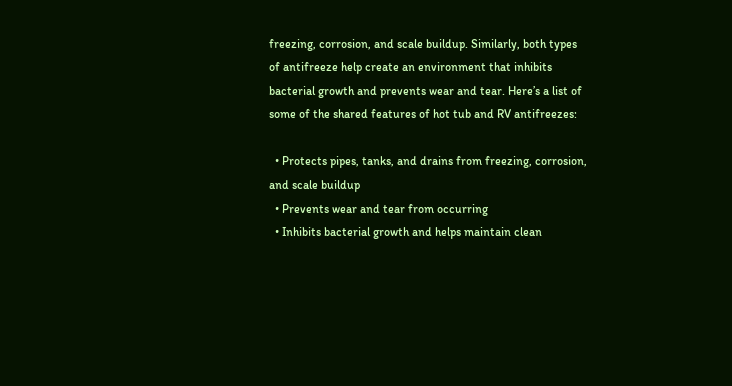freezing, corrosion, and scale buildup. Similarly, both types of antifreeze help create an environment that inhibits bacterial growth and prevents wear and tear. Here’s a list of some of the shared features of hot tub and RV antifreezes:

  • Protects pipes, tanks, and drains from freezing, corrosion, and scale buildup
  • Prevents wear and tear from occurring
  • Inhibits bacterial growth and helps maintain clean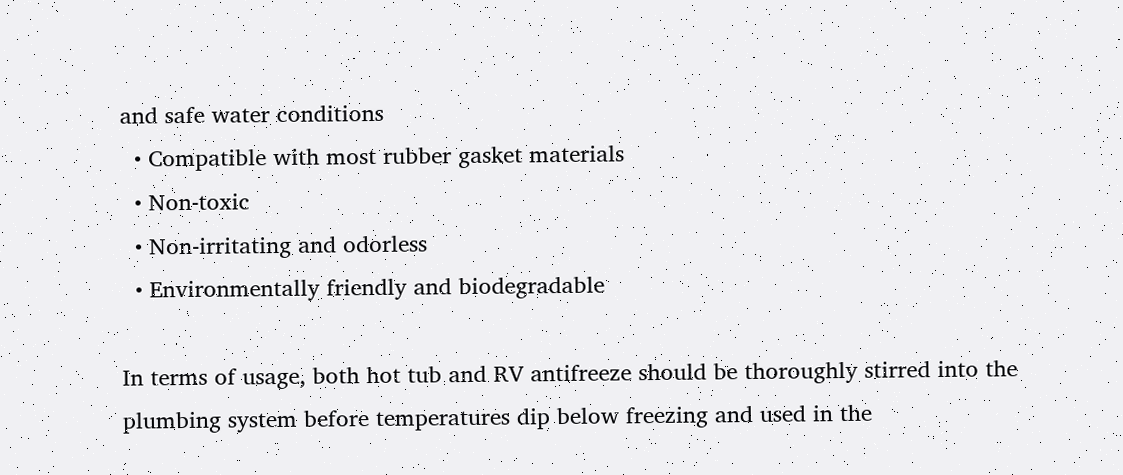and safe water conditions
  • Compatible with most rubber gasket materials
  • Non-toxic
  • Non-irritating and odorless
  • Environmentally friendly and biodegradable

In terms of usage, both hot tub and RV antifreeze should be thoroughly stirred into the plumbing system before temperatures dip below freezing and used in the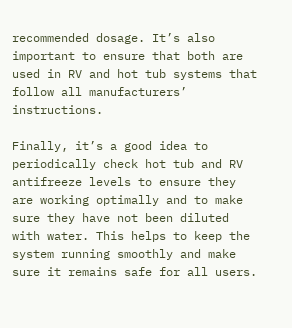recommended dosage. It’s also important to ensure that both are used in RV and hot tub systems that follow all manufacturers’ instructions.

Finally, it’s a good idea to periodically check hot tub and RV antifreeze levels to ensure they are working optimally and to make sure they have not been diluted with water. This helps to keep the system running smoothly and make sure it remains safe for all users.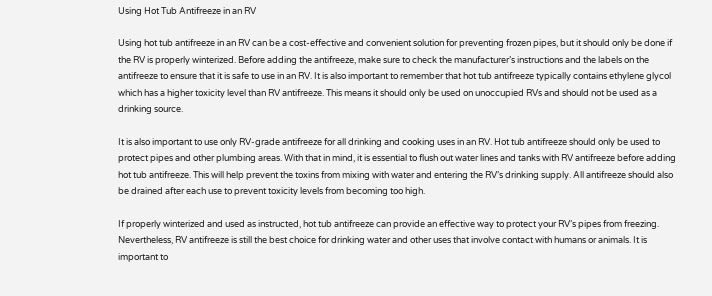Using Hot Tub Antifreeze in an RV

Using hot tub antifreeze in an RV can be a cost-effective and convenient solution for preventing frozen pipes, but it should only be done if the RV is properly winterized. Before adding the antifreeze, make sure to check the manufacturer’s instructions and the labels on the antifreeze to ensure that it is safe to use in an RV. It is also important to remember that hot tub antifreeze typically contains ethylene glycol which has a higher toxicity level than RV antifreeze. This means it should only be used on unoccupied RVs and should not be used as a drinking source.

It is also important to use only RV-grade antifreeze for all drinking and cooking uses in an RV. Hot tub antifreeze should only be used to protect pipes and other plumbing areas. With that in mind, it is essential to flush out water lines and tanks with RV antifreeze before adding hot tub antifreeze. This will help prevent the toxins from mixing with water and entering the RV’s drinking supply. All antifreeze should also be drained after each use to prevent toxicity levels from becoming too high.

If properly winterized and used as instructed, hot tub antifreeze can provide an effective way to protect your RV’s pipes from freezing. Nevertheless, RV antifreeze is still the best choice for drinking water and other uses that involve contact with humans or animals. It is important to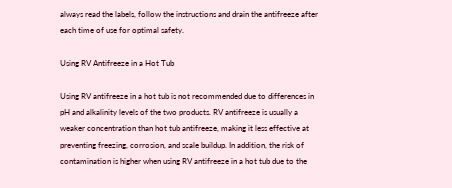always read the labels, follow the instructions and drain the antifreeze after each time of use for optimal safety.

Using RV Antifreeze in a Hot Tub

Using RV antifreeze in a hot tub is not recommended due to differences in pH and alkalinity levels of the two products. RV antifreeze is usually a weaker concentration than hot tub antifreeze, making it less effective at preventing freezing, corrosion, and scale buildup. In addition, the risk of contamination is higher when using RV antifreeze in a hot tub due to the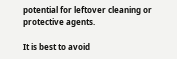potential for leftover cleaning or protective agents.

It is best to avoid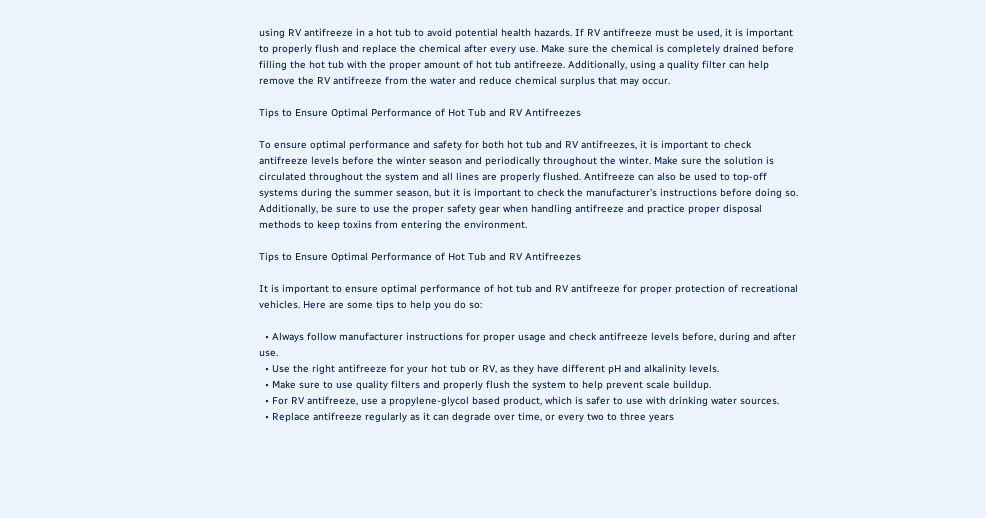using RV antifreeze in a hot tub to avoid potential health hazards. If RV antifreeze must be used, it is important to properly flush and replace the chemical after every use. Make sure the chemical is completely drained before filling the hot tub with the proper amount of hot tub antifreeze. Additionally, using a quality filter can help remove the RV antifreeze from the water and reduce chemical surplus that may occur.

Tips to Ensure Optimal Performance of Hot Tub and RV Antifreezes

To ensure optimal performance and safety for both hot tub and RV antifreezes, it is important to check antifreeze levels before the winter season and periodically throughout the winter. Make sure the solution is circulated throughout the system and all lines are properly flushed. Antifreeze can also be used to top-off systems during the summer season, but it is important to check the manufacturer’s instructions before doing so. Additionally, be sure to use the proper safety gear when handling antifreeze and practice proper disposal methods to keep toxins from entering the environment.

Tips to Ensure Optimal Performance of Hot Tub and RV Antifreezes

It is important to ensure optimal performance of hot tub and RV antifreeze for proper protection of recreational vehicles. Here are some tips to help you do so:

  • Always follow manufacturer instructions for proper usage and check antifreeze levels before, during and after use.
  • Use the right antifreeze for your hot tub or RV, as they have different pH and alkalinity levels.
  • Make sure to use quality filters and properly flush the system to help prevent scale buildup.
  • For RV antifreeze, use a propylene-glycol based product, which is safer to use with drinking water sources.
  • Replace antifreeze regularly as it can degrade over time, or every two to three years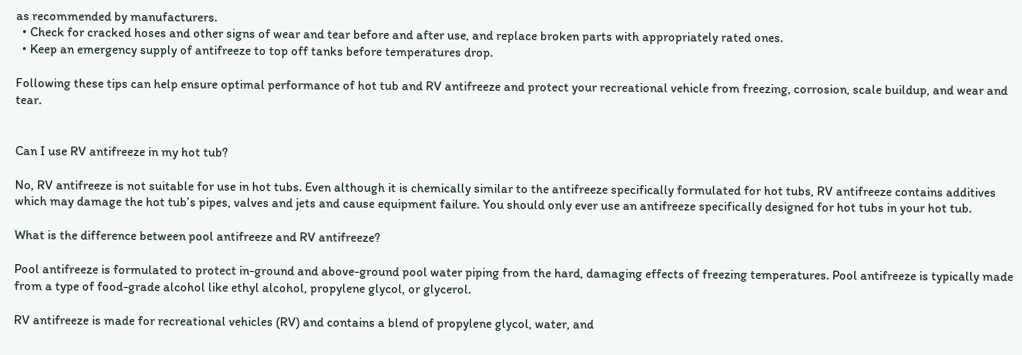as recommended by manufacturers.
  • Check for cracked hoses and other signs of wear and tear before and after use, and replace broken parts with appropriately rated ones.
  • Keep an emergency supply of antifreeze to top off tanks before temperatures drop.

Following these tips can help ensure optimal performance of hot tub and RV antifreeze and protect your recreational vehicle from freezing, corrosion, scale buildup, and wear and tear.


Can I use RV antifreeze in my hot tub?

No, RV antifreeze is not suitable for use in hot tubs. Even although it is chemically similar to the antifreeze specifically formulated for hot tubs, RV antifreeze contains additives which may damage the hot tub’s pipes, valves and jets and cause equipment failure. You should only ever use an antifreeze specifically designed for hot tubs in your hot tub.

What is the difference between pool antifreeze and RV antifreeze?

Pool antifreeze is formulated to protect in-ground and above-ground pool water piping from the hard, damaging effects of freezing temperatures. Pool antifreeze is typically made from a type of food-grade alcohol like ethyl alcohol, propylene glycol, or glycerol.

RV antifreeze is made for recreational vehicles (RV) and contains a blend of propylene glycol, water, and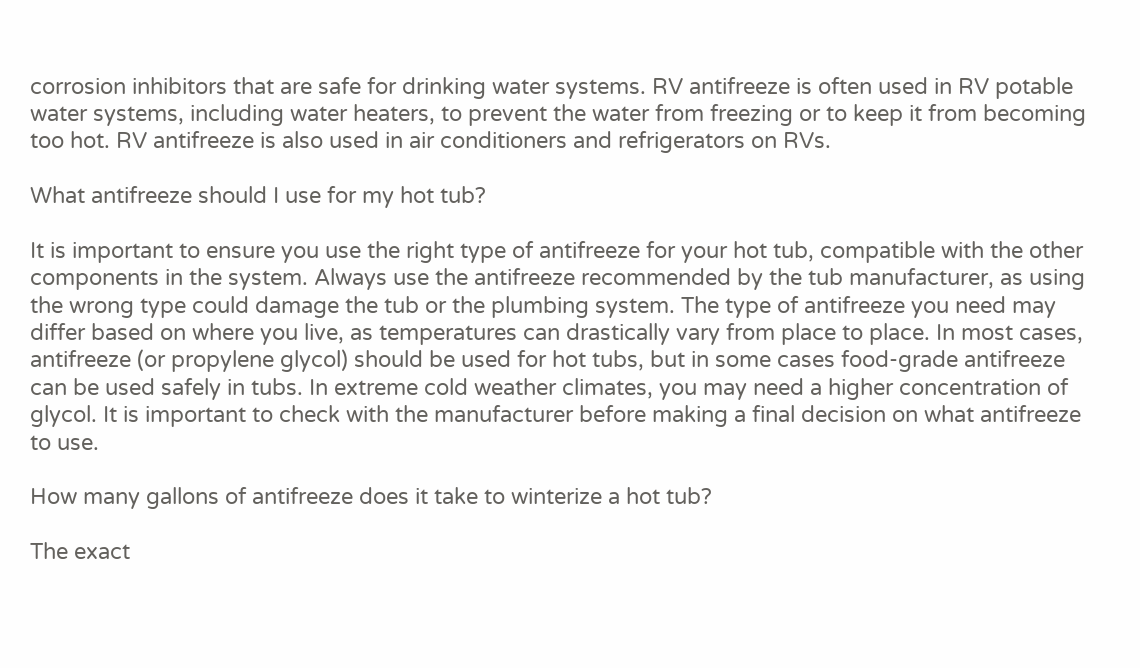corrosion inhibitors that are safe for drinking water systems. RV antifreeze is often used in RV potable water systems, including water heaters, to prevent the water from freezing or to keep it from becoming too hot. RV antifreeze is also used in air conditioners and refrigerators on RVs.

What antifreeze should I use for my hot tub?

It is important to ensure you use the right type of antifreeze for your hot tub, compatible with the other components in the system. Always use the antifreeze recommended by the tub manufacturer, as using the wrong type could damage the tub or the plumbing system. The type of antifreeze you need may differ based on where you live, as temperatures can drastically vary from place to place. In most cases, antifreeze (or propylene glycol) should be used for hot tubs, but in some cases food-grade antifreeze can be used safely in tubs. In extreme cold weather climates, you may need a higher concentration of glycol. It is important to check with the manufacturer before making a final decision on what antifreeze to use.

How many gallons of antifreeze does it take to winterize a hot tub?

The exact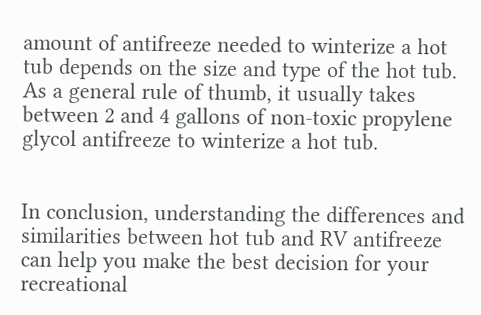amount of antifreeze needed to winterize a hot tub depends on the size and type of the hot tub. As a general rule of thumb, it usually takes between 2 and 4 gallons of non-toxic propylene glycol antifreeze to winterize a hot tub.


In conclusion, understanding the differences and similarities between hot tub and RV antifreeze can help you make the best decision for your recreational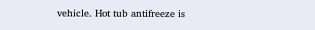vehicle. Hot tub antifreeze is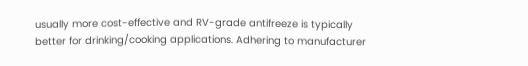usually more cost-effective and RV-grade antifreeze is typically better for drinking/cooking applications. Adhering to manufacturer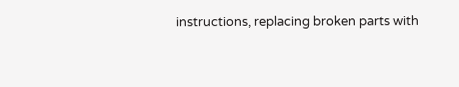instructions, replacing broken parts with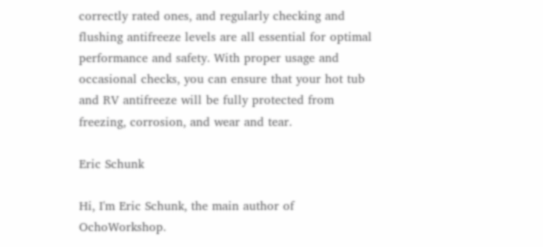correctly rated ones, and regularly checking and flushing antifreeze levels are all essential for optimal performance and safety. With proper usage and occasional checks, you can ensure that your hot tub and RV antifreeze will be fully protected from freezing, corrosion, and wear and tear.

Eric Schunk

Hi, I'm Eric Schunk, the main author of OchoWorkshop.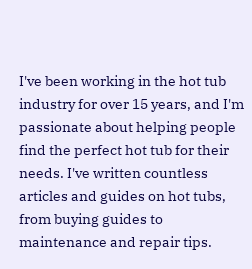I've been working in the hot tub industry for over 15 years, and I'm passionate about helping people find the perfect hot tub for their needs. I've written countless articles and guides on hot tubs, from buying guides to maintenance and repair tips.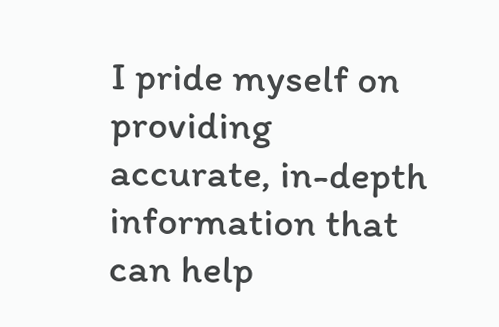I pride myself on providing accurate, in-depth information that can help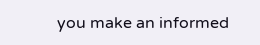you make an informed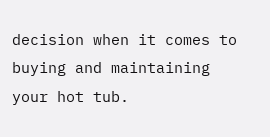decision when it comes to buying and maintaining your hot tub.